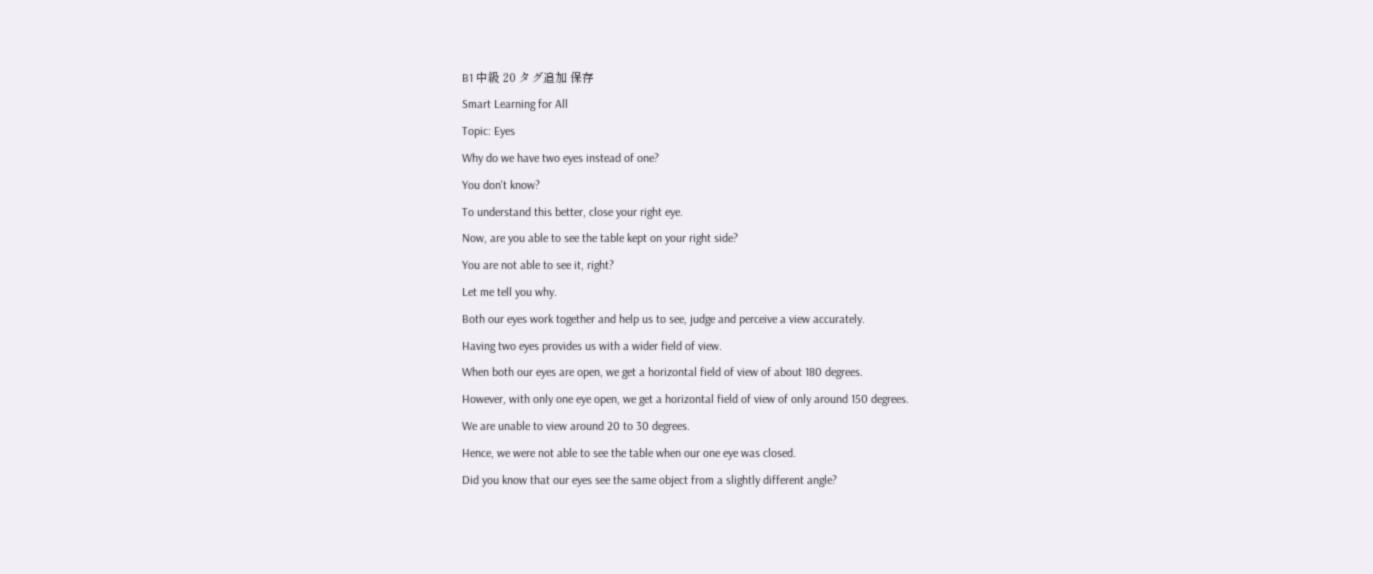B1 中級 20 タグ追加 保存
Smart Learning for All
Topic: Eyes
Why do we have two eyes instead of one?
You don't know?
To understand this better, close your right eye.
Now, are you able to see the table kept on your right side?
You are not able to see it, right?
Let me tell you why.
Both our eyes work together and help us to see, judge and perceive a view accurately.
Having two eyes provides us with a wider field of view.
When both our eyes are open, we get a horizontal field of view of about 180 degrees.
However, with only one eye open, we get a horizontal field of view of only around 150 degrees.
We are unable to view around 20 to 30 degrees.
Hence, we were not able to see the table when our one eye was closed.
Did you know that our eyes see the same object from a slightly different angle?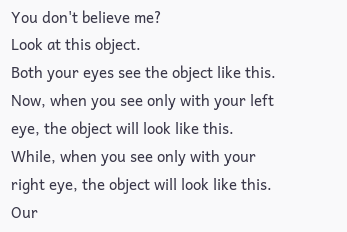You don't believe me?
Look at this object.
Both your eyes see the object like this.
Now, when you see only with your left eye, the object will look like this.
While, when you see only with your right eye, the object will look like this.
Our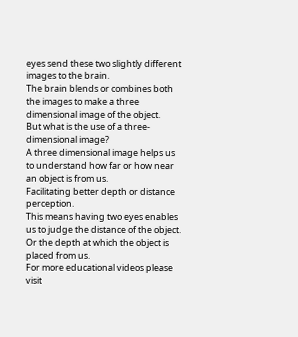eyes send these two slightly different images to the brain.
The brain blends or combines both the images to make a three dimensional image of the object.
But what is the use of a three-dimensional image?
A three dimensional image helps us to understand how far or how near an object is from us.
Facilitating better depth or distance perception.
This means having two eyes enables us to judge the distance of the object.
Or the depth at which the object is placed from us.
For more educational videos please visit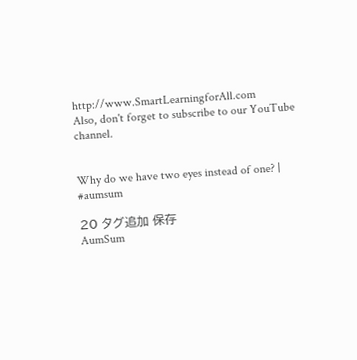http://www.SmartLearningforAll.com
Also, don't forget to subscribe to our YouTube channel.


Why do we have two eyes instead of one? | #aumsum

20 タグ追加 保存
AumSum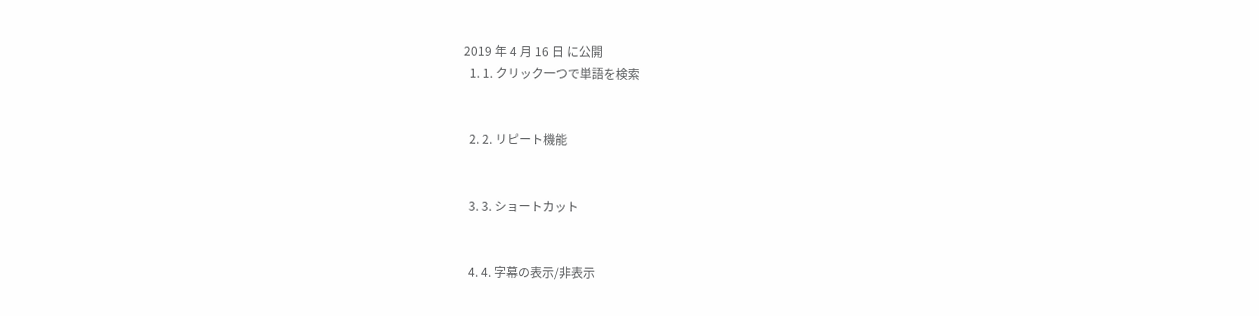2019 年 4 月 16 日 に公開
  1. 1. クリック一つで単語を検索


  2. 2. リピート機能


  3. 3. ショートカット


  4. 4. 字幕の表示/非表示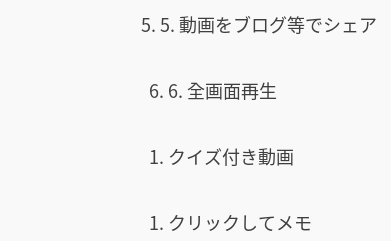5. 5. 動画をブログ等でシェア


  6. 6. 全画面再生


  1. クイズ付き動画


  1. クリックしてメモ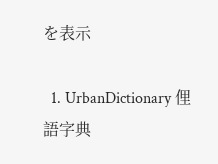を表示

  1. UrbanDictionary 俚語字典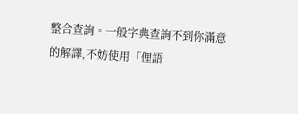整合查詢。一般字典查詢不到你滿意的解譯,不妨使用「俚語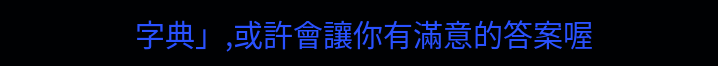字典」,或許會讓你有滿意的答案喔